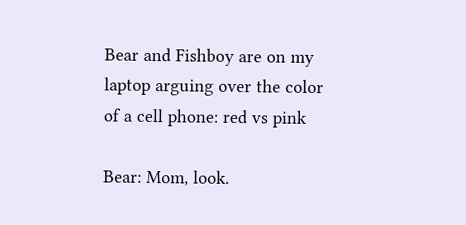Bear and Fishboy are on my laptop arguing over the color of a cell phone: red vs pink

Bear: Mom, look.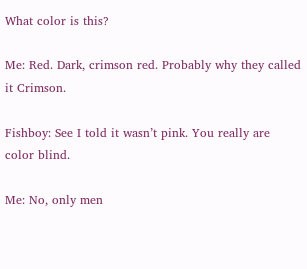What color is this?

Me: Red. Dark, crimson red. Probably why they called it Crimson.

Fishboy: See I told it wasn’t pink. You really are color blind.

Me: No, only men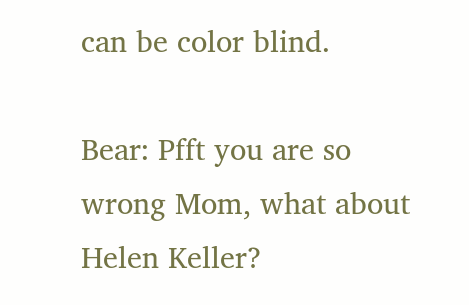can be color blind.

Bear: Pfft you are so wrong Mom, what about Helen Keller?